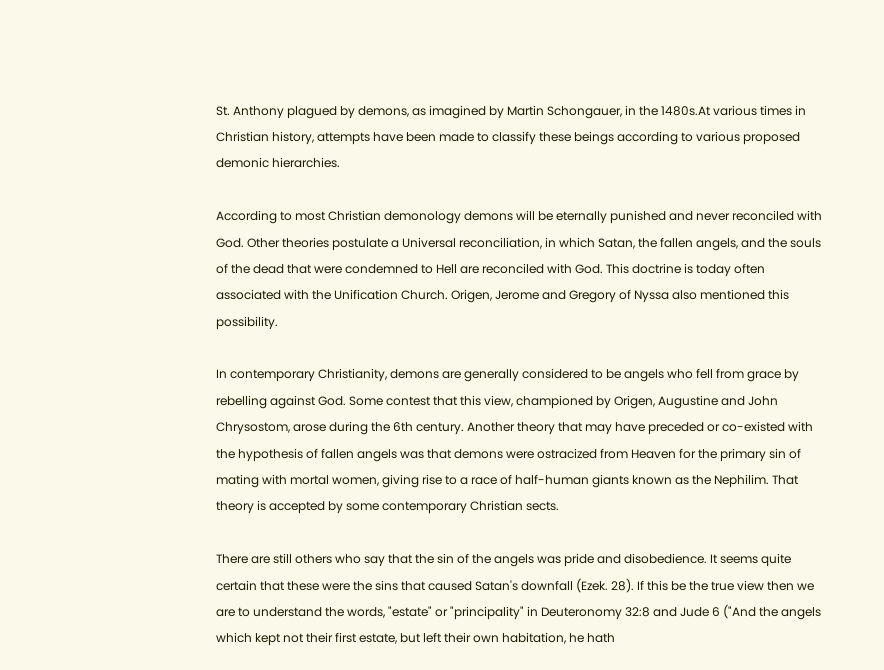St. Anthony plagued by demons, as imagined by Martin Schongauer, in the 1480s.At various times in Christian history, attempts have been made to classify these beings according to various proposed demonic hierarchies.

According to most Christian demonology demons will be eternally punished and never reconciled with God. Other theories postulate a Universal reconciliation, in which Satan, the fallen angels, and the souls of the dead that were condemned to Hell are reconciled with God. This doctrine is today often associated with the Unification Church. Origen, Jerome and Gregory of Nyssa also mentioned this possibility.

In contemporary Christianity, demons are generally considered to be angels who fell from grace by rebelling against God. Some contest that this view, championed by Origen, Augustine and John Chrysostom, arose during the 6th century. Another theory that may have preceded or co-existed with the hypothesis of fallen angels was that demons were ostracized from Heaven for the primary sin of mating with mortal women, giving rise to a race of half-human giants known as the Nephilim. That theory is accepted by some contemporary Christian sects.

There are still others who say that the sin of the angels was pride and disobedience. It seems quite certain that these were the sins that caused Satan's downfall (Ezek. 28). If this be the true view then we are to understand the words, "estate" or "principality" in Deuteronomy 32:8 and Jude 6 ("And the angels which kept not their first estate, but left their own habitation, he hath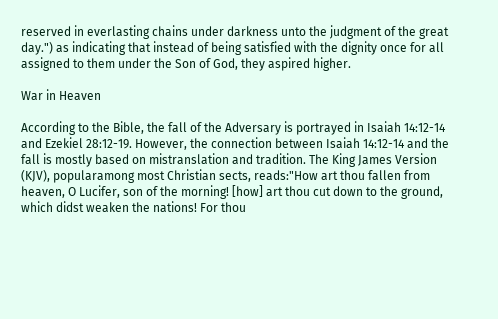reserved in everlasting chains under darkness unto the judgment of the great day.") as indicating that instead of being satisfied with the dignity once for all assigned to them under the Son of God, they aspired higher.

War in Heaven

According to the Bible, the fall of the Adversary is portrayed in Isaiah 14:12-14 and Ezekiel 28:12-19. However, the connection between Isaiah 14:12-14 and the fall is mostly based on mistranslation and tradition. The King James Version (KJV), popularamong most Christian sects, reads:"How art thou fallen from heaven, O Lucifer, son of the morning! [how] art thou cut down to the ground, which didst weaken the nations! For thou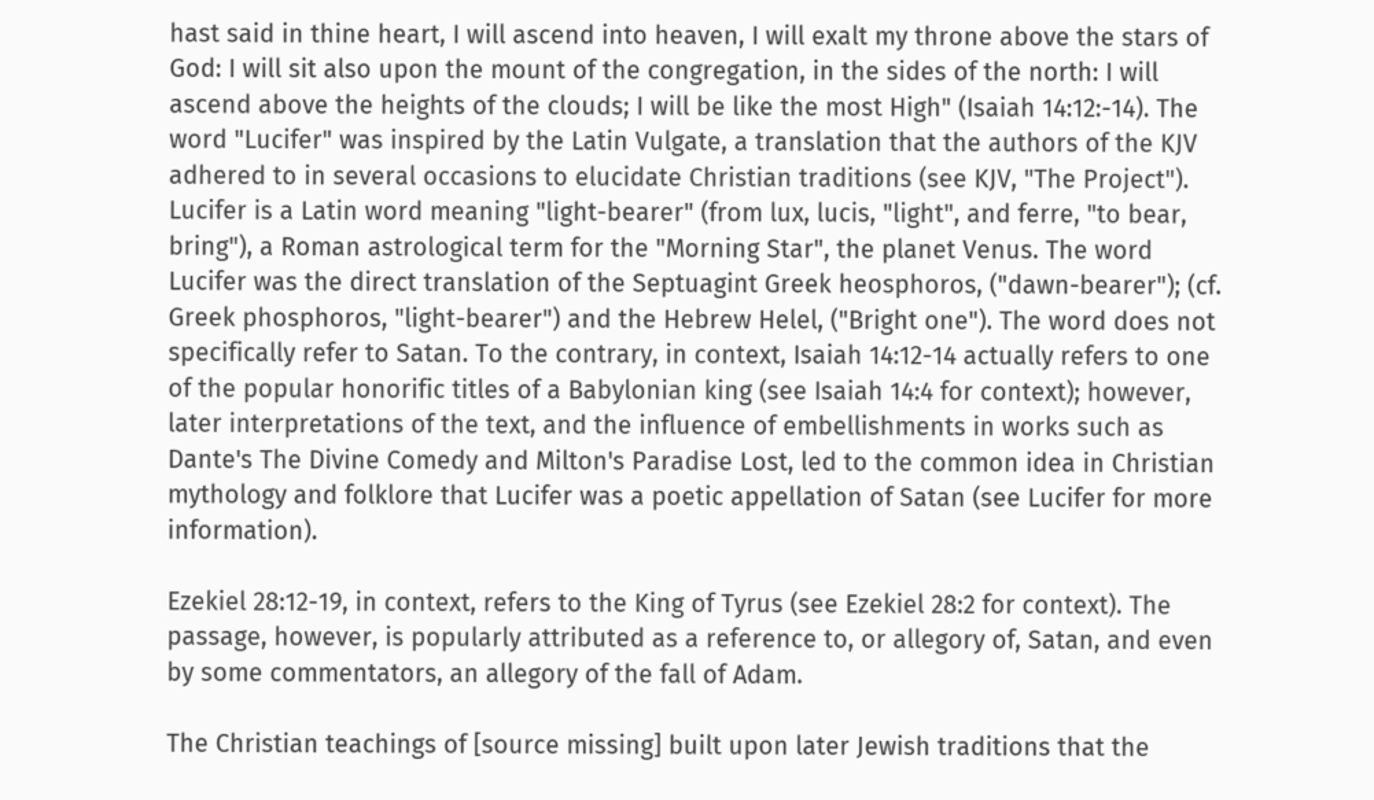hast said in thine heart, I will ascend into heaven, I will exalt my throne above the stars of God: I will sit also upon the mount of the congregation, in the sides of the north: I will ascend above the heights of the clouds; I will be like the most High" (Isaiah 14:12:-14). The word "Lucifer" was inspired by the Latin Vulgate, a translation that the authors of the KJV adhered to in several occasions to elucidate Christian traditions (see KJV, "The Project"). Lucifer is a Latin word meaning "light-bearer" (from lux, lucis, "light", and ferre, "to bear, bring"), a Roman astrological term for the "Morning Star", the planet Venus. The word Lucifer was the direct translation of the Septuagint Greek heosphoros, ("dawn-bearer"); (cf. Greek phosphoros, "light-bearer") and the Hebrew Helel, ("Bright one"). The word does not specifically refer to Satan. To the contrary, in context, Isaiah 14:12-14 actually refers to one of the popular honorific titles of a Babylonian king (see Isaiah 14:4 for context); however, later interpretations of the text, and the influence of embellishments in works such as Dante's The Divine Comedy and Milton's Paradise Lost, led to the common idea in Christian mythology and folklore that Lucifer was a poetic appellation of Satan (see Lucifer for more information).

Ezekiel 28:12-19, in context, refers to the King of Tyrus (see Ezekiel 28:2 for context). The passage, however, is popularly attributed as a reference to, or allegory of, Satan, and even by some commentators, an allegory of the fall of Adam.

The Christian teachings of [source missing] built upon later Jewish traditions that the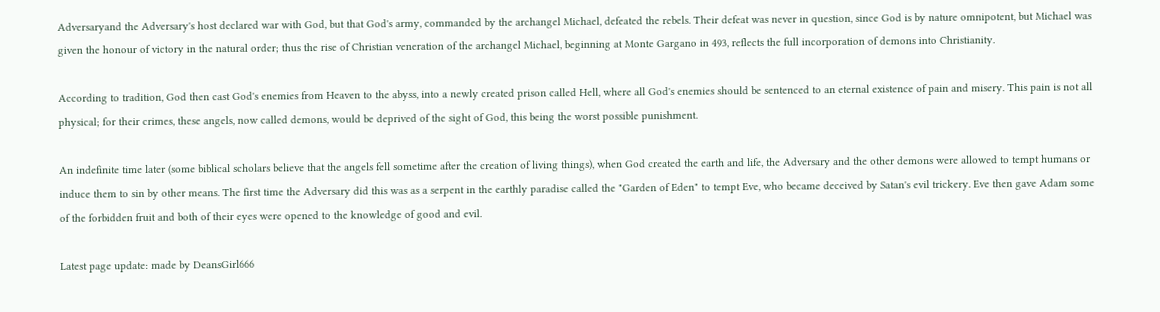Adversaryand the Adversary's host declared war with God, but that God's army, commanded by the archangel Michael, defeated the rebels. Their defeat was never in question, since God is by nature omnipotent, but Michael was given the honour of victory in the natural order; thus the rise of Christian veneration of the archangel Michael, beginning at Monte Gargano in 493, reflects the full incorporation of demons into Christianity.

According to tradition, God then cast God's enemies from Heaven to the abyss, into a newly created prison called Hell, where all God's enemies should be sentenced to an eternal existence of pain and misery. This pain is not all physical; for their crimes, these angels, now called demons, would be deprived of the sight of God, this being the worst possible punishment.

An indefinite time later (some biblical scholars believe that the angels fell sometime after the creation of living things), when God created the earth and life, the Adversary and the other demons were allowed to tempt humans or induce them to sin by other means. The first time the Adversary did this was as a serpent in the earthly paradise called the "Garden of Eden" to tempt Eve, who became deceived by Satan's evil trickery. Eve then gave Adam some of the forbidden fruit and both of their eyes were opened to the knowledge of good and evil.

Latest page update: made by DeansGirl666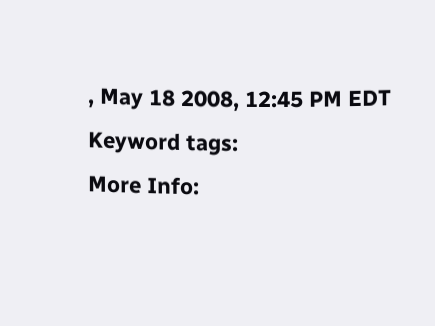, May 18 2008, 12:45 PM EDT
Keyword tags:
More Info: